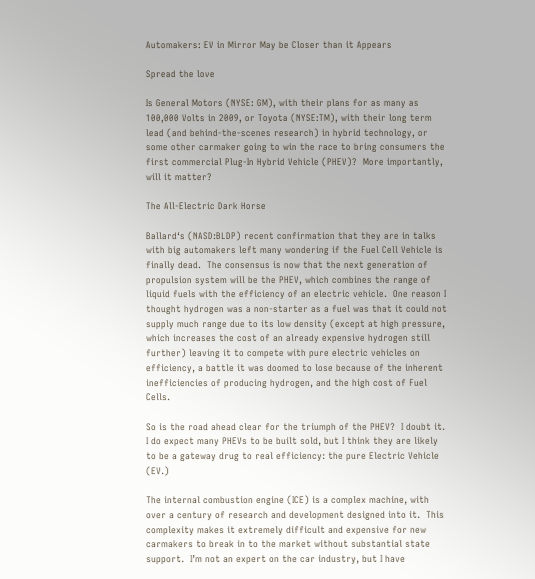Automakers: EV in Mirror May be Closer than it Appears

Spread the love

Is General Motors (NYSE: GM), with their plans for as many as 100,000 Volts in 2009, or Toyota (NYSE:TM), with their long term lead (and behind-the-scenes research) in hybrid technology, or some other carmaker going to win the race to bring consumers the first commercial Plug-In Hybrid Vehicle (PHEV)?  More importantly, will it matter?

The All-Electric Dark Horse

Ballard‘s (NASD:BLDP) recent confirmation that they are in talks with big automakers left many wondering if the Fuel Cell Vehicle is finally dead.  The consensus is now that the next generation of propulsion system will be the PHEV, which combines the range of liquid fuels with the efficiency of an electric vehicle.  One reason I thought hydrogen was a non-starter as a fuel was that it could not supply much range due to its low density (except at high pressure, which increases the cost of an already expensive hydrogen still further) leaving it to compete with pure electric vehicles on efficiency, a battle it was doomed to lose because of the inherent inefficiencies of producing hydrogen, and the high cost of Fuel Cells.

So is the road ahead clear for the triumph of the PHEV?  I doubt it.  I do expect many PHEVs to be built sold, but I think they are likely to be a gateway drug to real efficiency: the pure Electric Vehicle (EV.)

The internal combustion engine (ICE) is a complex machine, with over a century of research and development designed into it.  This complexity makes it extremely difficult and expensive for new carmakers to break in to the market without substantial state support.  I’m not an expert on the car industry, but I have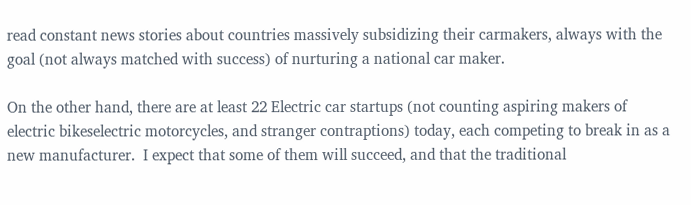read constant news stories about countries massively subsidizing their carmakers, always with the goal (not always matched with success) of nurturing a national car maker.

On the other hand, there are at least 22 Electric car startups (not counting aspiring makers of electric bikeselectric motorcycles, and stranger contraptions) today, each competing to break in as a new manufacturer.  I expect that some of them will succeed, and that the traditional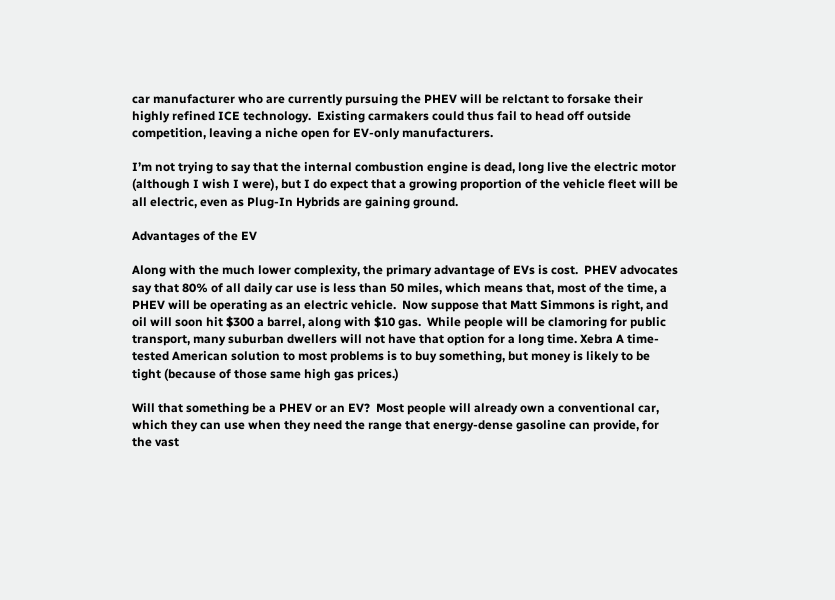car manufacturer who are currently pursuing the PHEV will be relctant to forsake their highly refined ICE technology.  Existing carmakers could thus fail to head off outside competition, leaving a niche open for EV-only manufacturers.

I’m not trying to say that the internal combustion engine is dead, long live the electric motor (although I wish I were), but I do expect that a growing proportion of the vehicle fleet will be all electric, even as Plug-In Hybrids are gaining ground.

Advantages of the EV

Along with the much lower complexity, the primary advantage of EVs is cost.  PHEV advocates say that 80% of all daily car use is less than 50 miles, which means that, most of the time, a PHEV will be operating as an electric vehicle.  Now suppose that Matt Simmons is right, and oil will soon hit $300 a barrel, along with $10 gas.  While people will be clamoring for public transport, many suburban dwellers will not have that option for a long time. Xebra A time-tested American solution to most problems is to buy something, but money is likely to be tight (because of those same high gas prices.)

Will that something be a PHEV or an EV?  Most people will already own a conventional car, which they can use when they need the range that energy-dense gasoline can provide, for the vast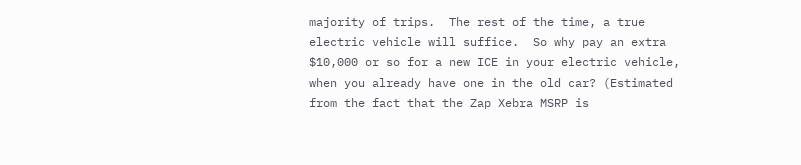majority of trips.  The rest of the time, a true electric vehicle will suffice.  So why pay an extra $10,000 or so for a new ICE in your electric vehicle, when you already have one in the old car? (Estimated from the fact that the Zap Xebra MSRP is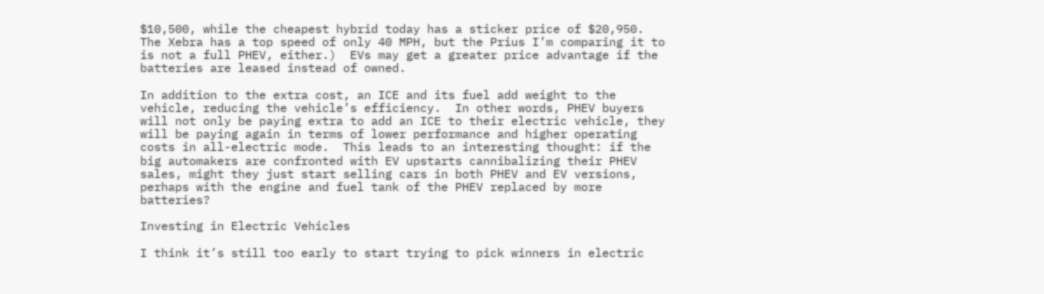$10,500, while the cheapest hybrid today has a sticker price of $20,950.  The Xebra has a top speed of only 40 MPH, but the Prius I’m comparing it to is not a full PHEV, either.)  EVs may get a greater price advantage if the batteries are leased instead of owned.

In addition to the extra cost, an ICE and its fuel add weight to the vehicle, reducing the vehicle’s efficiency.  In other words, PHEV buyers will not only be paying extra to add an ICE to their electric vehicle, they will be paying again in terms of lower performance and higher operating costs in all-electric mode.  This leads to an interesting thought: if the big automakers are confronted with EV upstarts cannibalizing their PHEV sales, might they just start selling cars in both PHEV and EV versions, perhaps with the engine and fuel tank of the PHEV replaced by more batteries?

Investing in Electric Vehicles

I think it’s still too early to start trying to pick winners in electric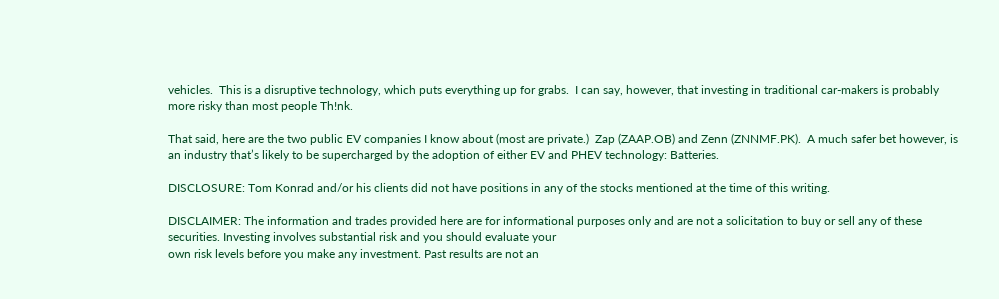vehicles.  This is a disruptive technology, which puts everything up for grabs.  I can say, however, that investing in traditional car-makers is probably more risky than most people Th!nk.

That said, here are the two public EV companies I know about (most are private.)  Zap (ZAAP.OB) and Zenn (ZNNMF.PK).  A much safer bet however, is an industry that’s likely to be supercharged by the adoption of either EV and PHEV technology: Batteries.

DISCLOSURE: Tom Konrad and/or his clients did not have positions in any of the stocks mentioned at the time of this writing.

DISCLAIMER: The information and trades provided here are for informational purposes only and are not a solicitation to buy or sell any of these securities. Investing involves substantial risk and you should evaluate your
own risk levels before you make any investment. Past results are not an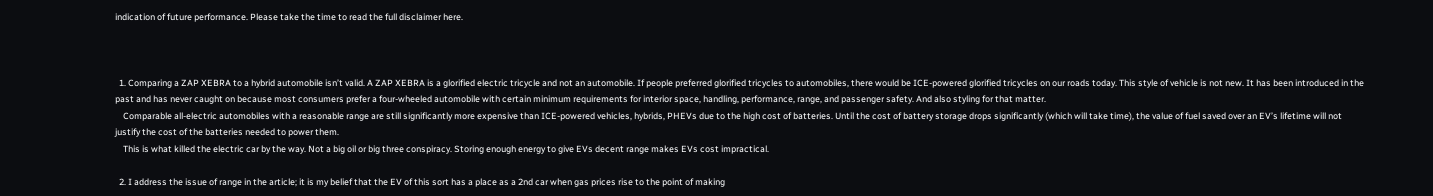indication of future performance. Please take the time to read the full disclaimer here.



  1. Comparing a ZAP XEBRA to a hybrid automobile isn’t valid. A ZAP XEBRA is a glorified electric tricycle and not an automobile. If people preferred glorified tricycles to automobiles, there would be ICE-powered glorified tricycles on our roads today. This style of vehicle is not new. It has been introduced in the past and has never caught on because most consumers prefer a four-wheeled automobile with certain minimum requirements for interior space, handling, performance, range, and passenger safety. And also styling for that matter.
    Comparable all-electric automobiles with a reasonable range are still significantly more expensive than ICE-powered vehicles, hybrids, PHEVs due to the high cost of batteries. Until the cost of battery storage drops significantly (which will take time), the value of fuel saved over an EV’s lifetime will not justify the cost of the batteries needed to power them.
    This is what killed the electric car by the way. Not a big oil or big three conspiracy. Storing enough energy to give EVs decent range makes EVs cost impractical.

  2. I address the issue of range in the article; it is my belief that the EV of this sort has a place as a 2nd car when gas prices rise to the point of making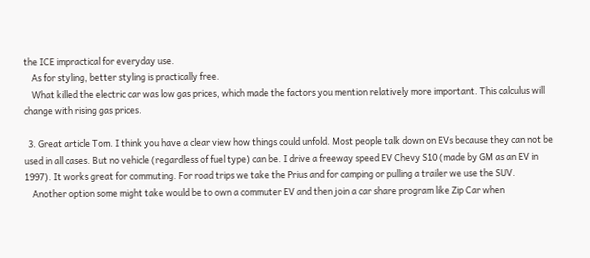the ICE impractical for everyday use.
    As for styling, better styling is practically free.
    What killed the electric car was low gas prices, which made the factors you mention relatively more important. This calculus will change with rising gas prices.

  3. Great article Tom. I think you have a clear view how things could unfold. Most people talk down on EVs because they can not be used in all cases. But no vehicle (regardless of fuel type) can be. I drive a freeway speed EV Chevy S10 (made by GM as an EV in 1997). It works great for commuting. For road trips we take the Prius and for camping or pulling a trailer we use the SUV.
    Another option some might take would be to own a commuter EV and then join a car share program like Zip Car when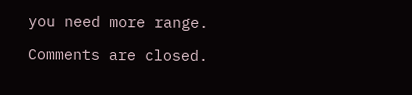you need more range.

Comments are closed.